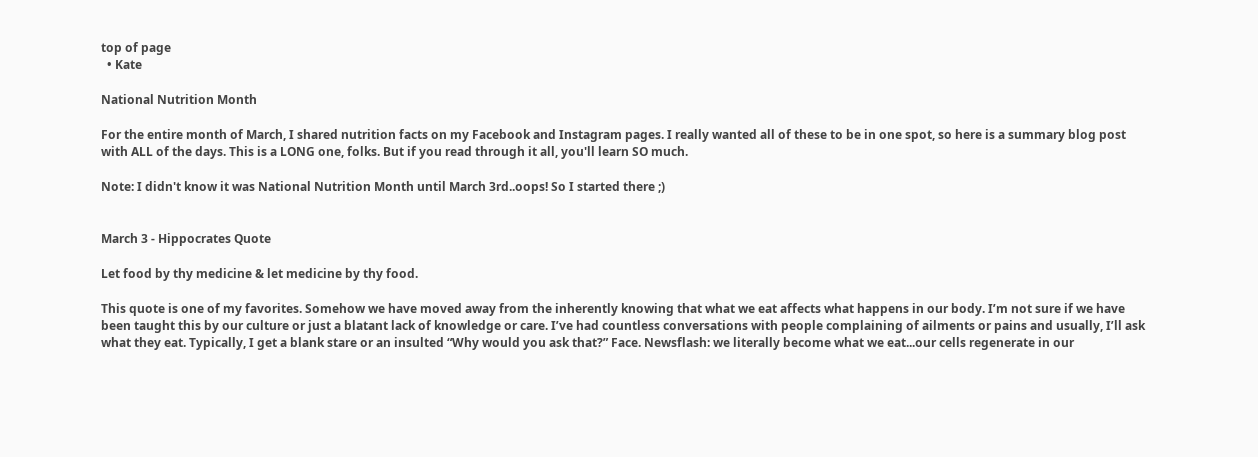top of page
  • Kate

National Nutrition Month

For the entire month of March, I shared nutrition facts on my Facebook and Instagram pages. I really wanted all of these to be in one spot, so here is a summary blog post with ALL of the days. This is a LONG one, folks. But if you read through it all, you'll learn SO much.

Note: I didn't know it was National Nutrition Month until March 3rd..oops! So I started there ;)


March 3 - Hippocrates Quote

Let food by thy medicine & let medicine by thy food.

This quote is one of my favorites. Somehow we have moved away from the inherently knowing that what we eat affects what happens in our body. I’m not sure if we have been taught this by our culture or just a blatant lack of knowledge or care. I’ve had countless conversations with people complaining of ailments or pains and usually, I’ll ask what they eat. Typically, I get a blank stare or an insulted “Why would you ask that?” Face. Newsflash: we literally become what we eat...our cells regenerate in our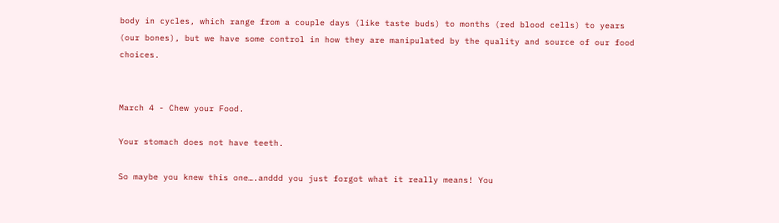body in cycles, which range from a couple days (like taste buds) to months (red blood cells) to years (our bones), but we have some control in how they are manipulated by the quality and source of our food choices.


March 4 - Chew your Food.

Your stomach does not have teeth.

So maybe you knew this one….anddd you just forgot what it really means! You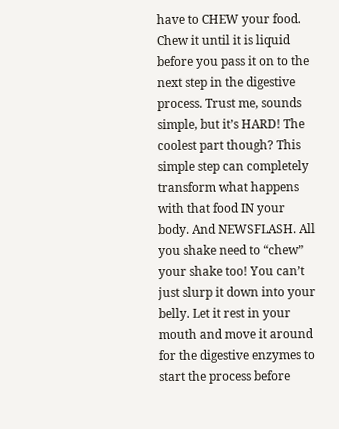have to CHEW your food. Chew it until it is liquid before you pass it on to the next step in the digestive process. Trust me, sounds simple, but it’s HARD! The coolest part though? This simple step can completely transform what happens with that food IN your body. And NEWSFLASH. All you shake need to “chew” your shake too! You can’t just slurp it down into your belly. Let it rest in your mouth and move it around for the digestive enzymes to start the process before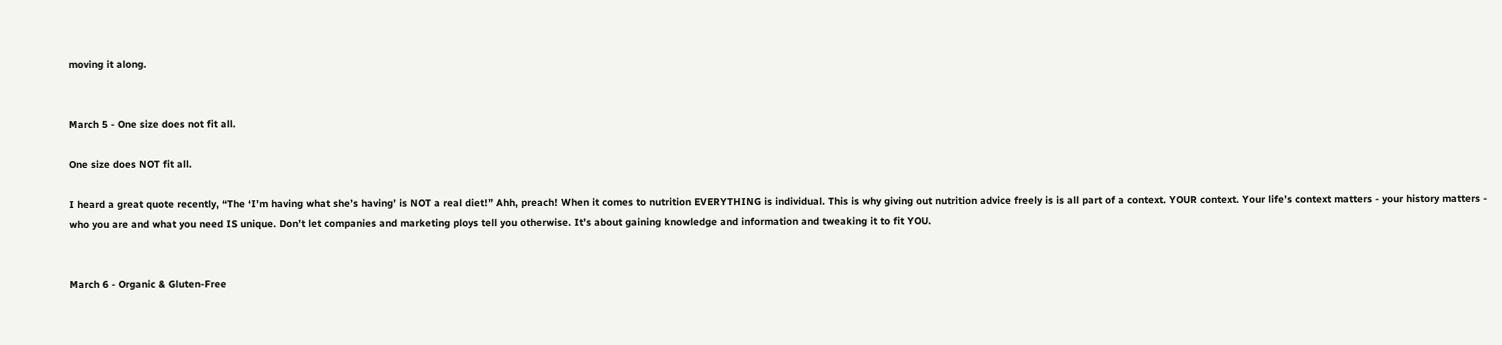moving it along.


March 5 - One size does not fit all.

One size does NOT fit all.

I heard a great quote recently, “The ‘I’m having what she’s having’ is NOT a real diet!” Ahh, preach! When it comes to nutrition EVERYTHING is individual. This is why giving out nutrition advice freely is is all part of a context. YOUR context. Your life’s context matters - your history matters - who you are and what you need IS unique. Don’t let companies and marketing ploys tell you otherwise. It’s about gaining knowledge and information and tweaking it to fit YOU.


March 6 - Organic & Gluten-Free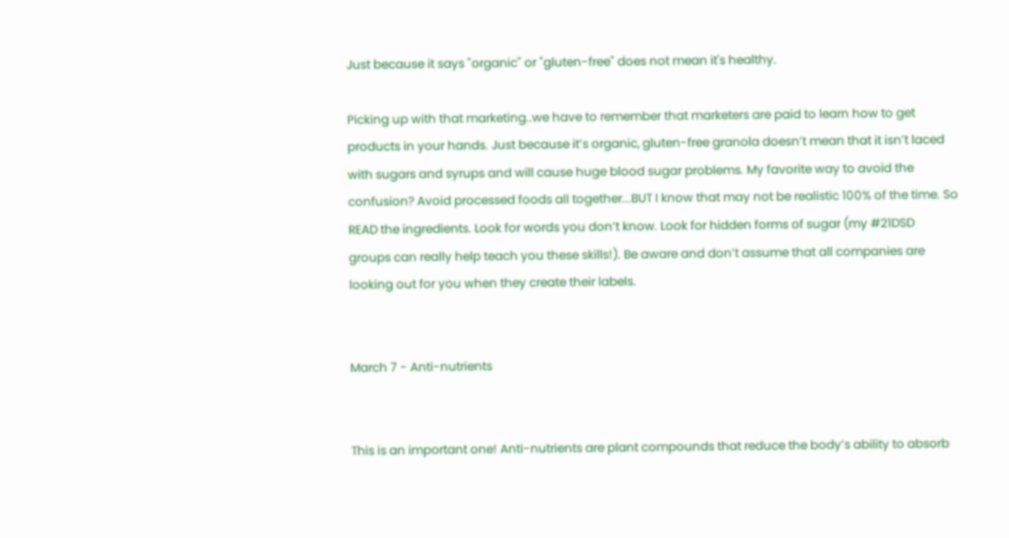Just because it says "organic" or "gluten-free" does not mean it's healthy.

Picking up with that marketing..we have to remember that marketers are paid to learn how to get products in your hands. Just because it’s organic, gluten-free granola doesn’t mean that it isn’t laced with sugars and syrups and will cause huge blood sugar problems. My favorite way to avoid the confusion? Avoid processed foods all together...BUT I know that may not be realistic 100% of the time. So READ the ingredients. Look for words you don’t know. Look for hidden forms of sugar (my #21DSD groups can really help teach you these skills!). Be aware and don’t assume that all companies are looking out for you when they create their labels.


March 7 - Anti-nutrients


This is an important one! Anti-nutrients are plant compounds that reduce the body’s ability to absorb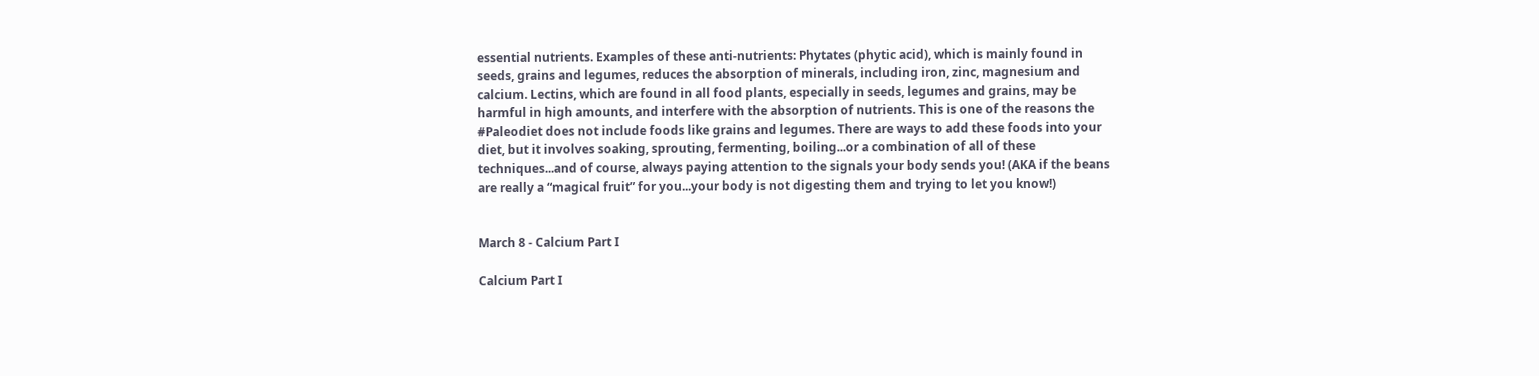essential nutrients. Examples of these anti-nutrients: Phytates (phytic acid), which is mainly found in seeds, grains and legumes, reduces the absorption of minerals, including iron, zinc, magnesium and calcium. Lectins, which are found in all food plants, especially in seeds, legumes and grains, may be harmful in high amounts, and interfere with the absorption of nutrients. This is one of the reasons the #Paleodiet does not include foods like grains and legumes. There are ways to add these foods into your diet, but it involves soaking, sprouting, fermenting, boiling...or a combination of all of these techniques...and of course, always paying attention to the signals your body sends you! (AKA if the beans are really a “magical fruit” for you...your body is not digesting them and trying to let you know!)


March 8 - Calcium Part I

Calcium Part I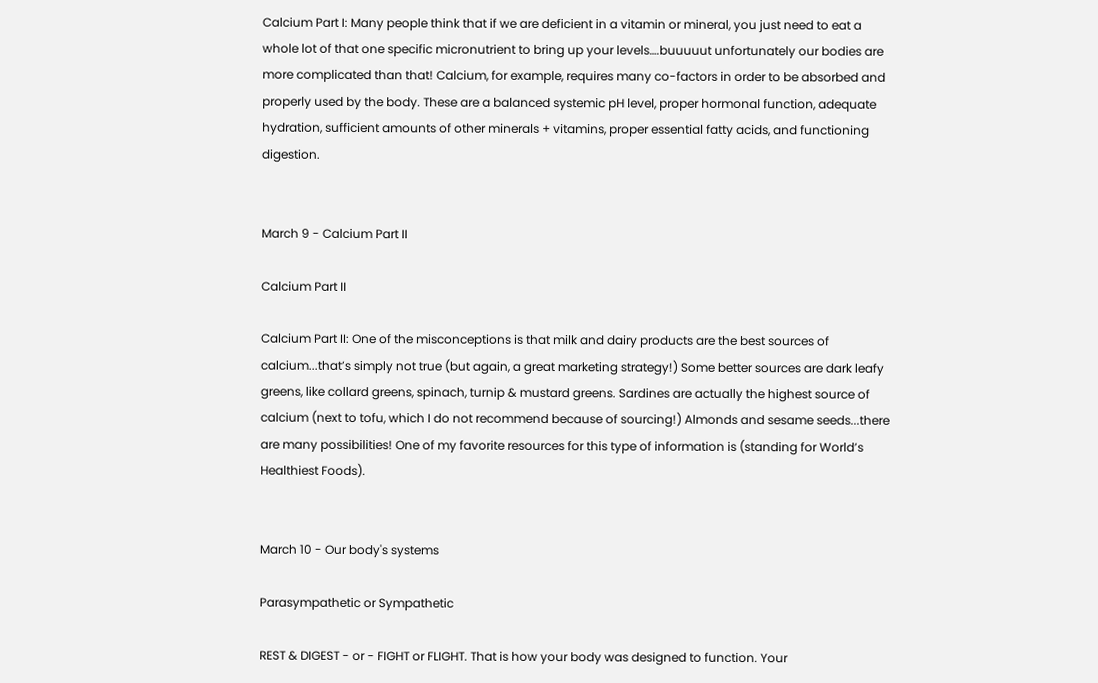Calcium Part I: Many people think that if we are deficient in a vitamin or mineral, you just need to eat a whole lot of that one specific micronutrient to bring up your levels….buuuuut unfortunately our bodies are more complicated than that! Calcium, for example, requires many co-factors in order to be absorbed and properly used by the body. These are a balanced systemic pH level, proper hormonal function, adequate hydration, sufficient amounts of other minerals + vitamins, proper essential fatty acids, and functioning digestion.


March 9 - Calcium Part II

Calcium Part II

Calcium Part II: One of the misconceptions is that milk and dairy products are the best sources of calcium...that’s simply not true (but again, a great marketing strategy!) Some better sources are dark leafy greens, like collard greens, spinach, turnip & mustard greens. Sardines are actually the highest source of calcium (next to tofu, which I do not recommend because of sourcing!) Almonds and sesame seeds...there are many possibilities! One of my favorite resources for this type of information is (standing for World’s Healthiest Foods).


March 10 - Our body's systems

Parasympathetic or Sympathetic

REST & DIGEST - or - FIGHT or FLIGHT. That is how your body was designed to function. Your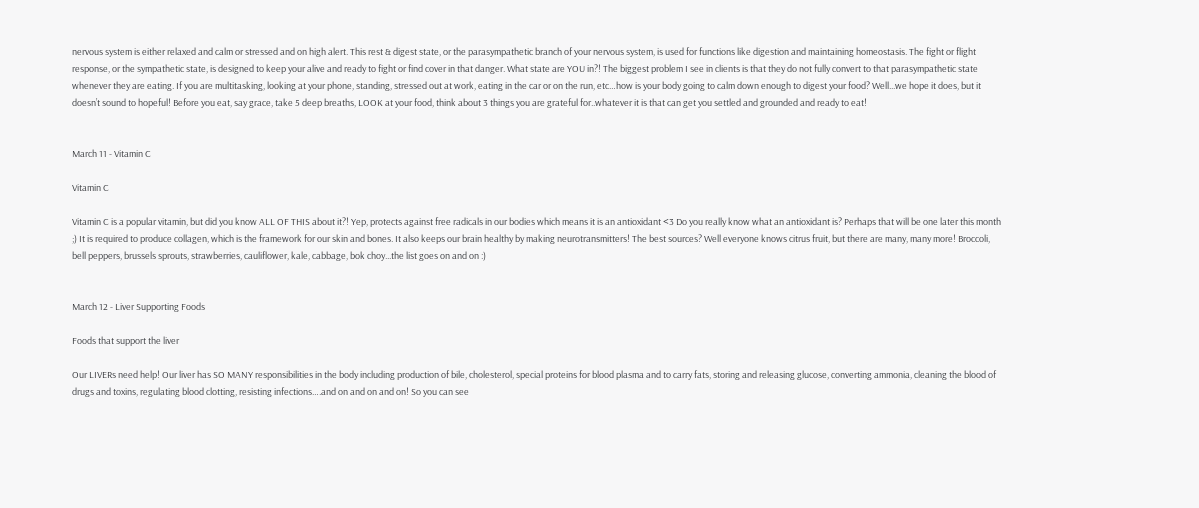nervous system is either relaxed and calm or stressed and on high alert. This rest & digest state, or the parasympathetic branch of your nervous system, is used for functions like digestion and maintaining homeostasis. The fight or flight response, or the sympathetic state, is designed to keep your alive and ready to fight or find cover in that danger. What state are YOU in?! The biggest problem I see in clients is that they do not fully convert to that parasympathetic state whenever they are eating. If you are multitasking, looking at your phone, standing, stressed out at work, eating in the car or on the run, etc…how is your body going to calm down enough to digest your food? Well...we hope it does, but it doesn’t sound to hopeful! Before you eat, say grace, take 5 deep breaths, LOOK at your food, think about 3 things you are grateful for..whatever it is that can get you settled and grounded and ready to eat!


March 11 - Vitamin C

Vitamin C

Vitamin C is a popular vitamin, but did you know ALL OF THIS about it?! Yep, protects against free radicals in our bodies which means it is an antioxidant <3 Do you really know what an antioxidant is? Perhaps that will be one later this month ;) It is required to produce collagen, which is the framework for our skin and bones. It also keeps our brain healthy by making neurotransmitters! The best sources? Well everyone knows citrus fruit, but there are many, many more! Broccoli, bell peppers, brussels sprouts, strawberries, cauliflower, kale, cabbage, bok choy...the list goes on and on :)


March 12 - Liver Supporting Foods

Foods that support the liver

Our LIVERs need help! Our liver has SO MANY responsibilities in the body including production of bile, cholesterol, special proteins for blood plasma and to carry fats, storing and releasing glucose, converting ammonia, cleaning the blood of drugs and toxins, regulating blood clotting, resisting infections….and on and on and on! So you can see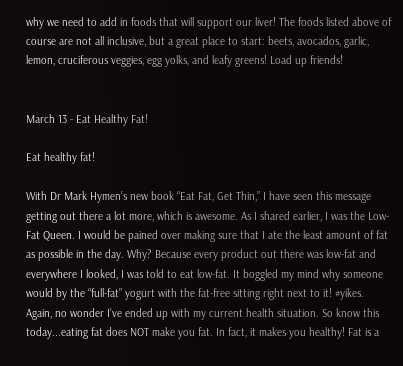why we need to add in foods that will support our liver! The foods listed above of course are not all inclusive, but a great place to start: beets, avocados, garlic, lemon, cruciferous veggies, egg yolks, and leafy greens! Load up friends!


March 13 - Eat Healthy Fat!

Eat healthy fat!

With Dr Mark Hymen’s new book “Eat Fat, Get Thin,” I have seen this message getting out there a lot more, which is awesome. As I shared earlier, I was the Low-Fat Queen. I would be pained over making sure that I ate the least amount of fat as possible in the day. Why? Because every product out there was low-fat and everywhere I looked, I was told to eat low-fat. It boggled my mind why someone would by the “full-fat” yogurt with the fat-free sitting right next to it! #yikes. Again, no wonder I’ve ended up with my current health situation. So know this today...eating fat does NOT make you fat. In fact, it makes you healthy! Fat is a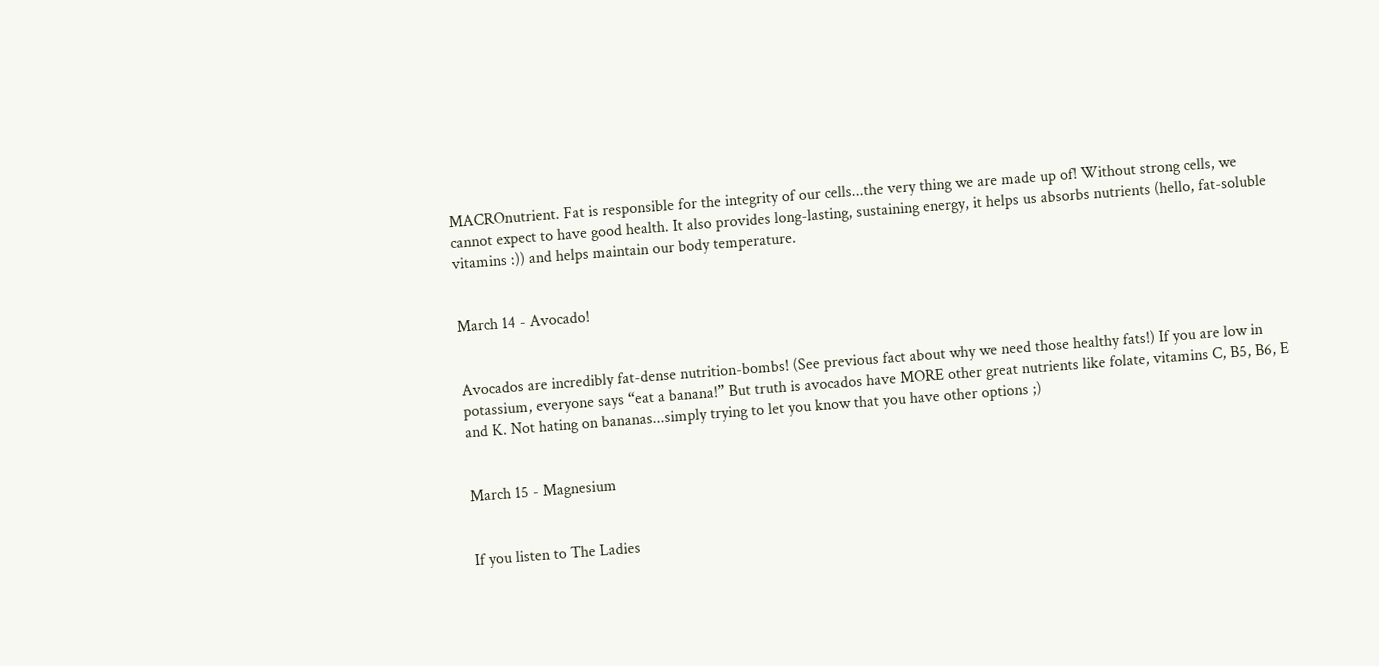MACROnutrient. Fat is responsible for the integrity of our cells...the very thing we are made up of! Without strong cells, we cannot expect to have good health. It also provides long-lasting, sustaining energy, it helps us absorbs nutrients (hello, fat-soluble vitamins :)) and helps maintain our body temperature.


March 14 - Avocado!


Avocados are incredibly fat-dense nutrition-bombs! (See previous fact about why we need those healthy fats!) If you are low in potassium, everyone says “eat a banana!” But truth is avocados have MORE other great nutrients like folate, vitamins C, B5, B6, E and K. Not hating on bananas...simply trying to let you know that you have other options ;)


March 15 - Magnesium


If you listen to The Ladies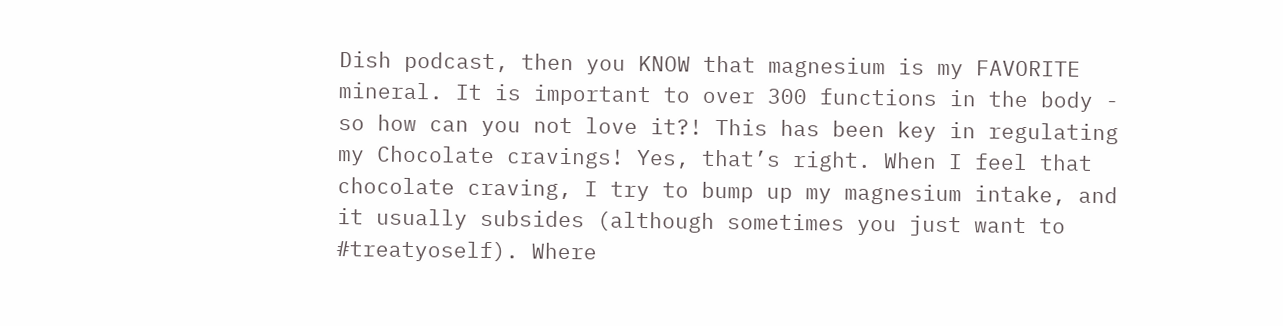Dish podcast, then you KNOW that magnesium is my FAVORITE mineral. It is important to over 300 functions in the body - so how can you not love it?! This has been key in regulating my Chocolate cravings! Yes, that’s right. When I feel that chocolate craving, I try to bump up my magnesium intake, and it usually subsides (although sometimes you just want to #treatyoself). Where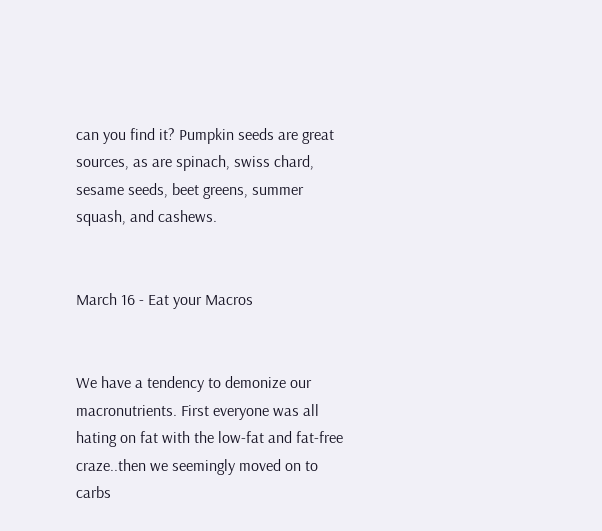can you find it? Pumpkin seeds are great sources, as are spinach, swiss chard, sesame seeds, beet greens, summer squash, and cashews.


March 16 - Eat your Macros


We have a tendency to demonize our macronutrients. First everyone was all hating on fat with the low-fat and fat-free craze..then we seemingly moved on to carbs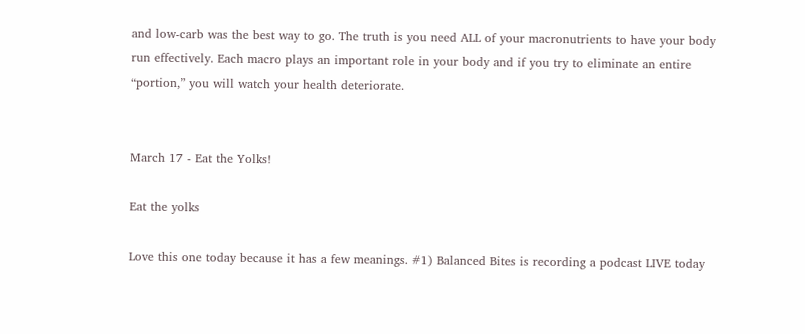and low-carb was the best way to go. The truth is you need ALL of your macronutrients to have your body run effectively. Each macro plays an important role in your body and if you try to eliminate an entire “portion,” you will watch your health deteriorate.


March 17 - Eat the Yolks!

Eat the yolks

Love this one today because it has a few meanings. #1) Balanced Bites is recording a podcast LIVE today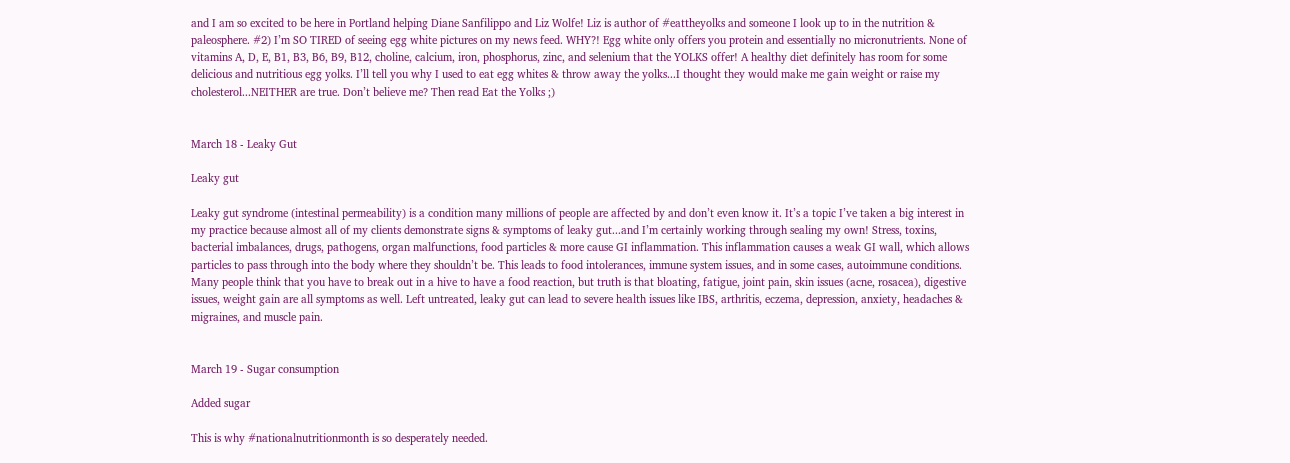and I am so excited to be here in Portland helping Diane Sanfilippo and Liz Wolfe! Liz is author of #eattheyolks and someone I look up to in the nutrition & paleosphere. #2) I’m SO TIRED of seeing egg white pictures on my news feed. WHY?! Egg white only offers you protein and essentially no micronutrients. None of vitamins A, D, E, B1, B3, B6, B9, B12, choline, calcium, iron, phosphorus, zinc, and selenium that the YOLKS offer! A healthy diet definitely has room for some delicious and nutritious egg yolks. I’ll tell you why I used to eat egg whites & throw away the yolks...I thought they would make me gain weight or raise my cholesterol...NEITHER are true. Don’t believe me? Then read Eat the Yolks ;)


March 18 - Leaky Gut

Leaky gut

Leaky gut syndrome (intestinal permeability) is a condition many millions of people are affected by and don’t even know it. It’s a topic I’ve taken a big interest in my practice because almost all of my clients demonstrate signs & symptoms of leaky gut...and I’m certainly working through sealing my own! Stress, toxins, bacterial imbalances, drugs, pathogens, organ malfunctions, food particles & more cause GI inflammation. This inflammation causes a weak GI wall, which allows particles to pass through into the body where they shouldn’t be. This leads to food intolerances, immune system issues, and in some cases, autoimmune conditions. Many people think that you have to break out in a hive to have a food reaction, but truth is that bloating, fatigue, joint pain, skin issues (acne, rosacea), digestive issues, weight gain are all symptoms as well. Left untreated, leaky gut can lead to severe health issues like IBS, arthritis, eczema, depression, anxiety, headaches & migraines, and muscle pain.


March 19 - Sugar consumption

Added sugar

This is why #nationalnutritionmonth is so desperately needed.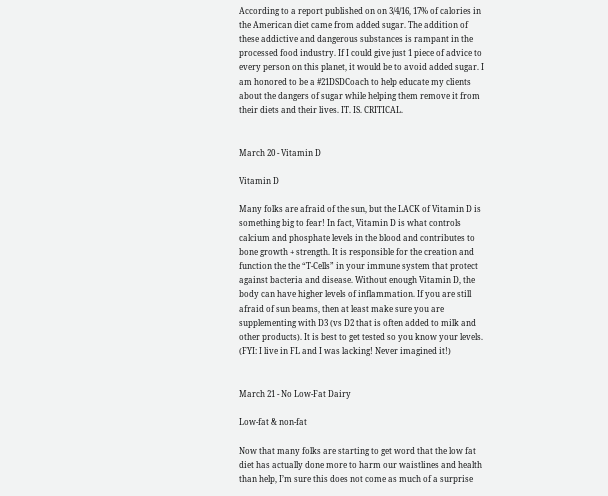According to a report published on on 3/4/16, 17% of calories in the American diet came from added sugar. The addition of these addictive and dangerous substances is rampant in the processed food industry. If I could give just 1 piece of advice to every person on this planet, it would be to avoid added sugar. I am honored to be a #21DSDCoach to help educate my clients about the dangers of sugar while helping them remove it from their diets and their lives. IT. IS. CRITICAL.


March 20 - Vitamin D

Vitamin D

Many folks are afraid of the sun, but the LACK of Vitamin D is something big to fear! In fact, Vitamin D is what controls calcium and phosphate levels in the blood and contributes to bone growth + strength. It is responsible for the creation and function the the “T-Cells” in your immune system that protect against bacteria and disease. Without enough Vitamin D, the body can have higher levels of inflammation. If you are still afraid of sun beams, then at least make sure you are supplementing with D3 (vs D2 that is often added to milk and other products). It is best to get tested so you know your levels. (FYI: I live in FL and I was lacking! Never imagined it!)


March 21 - No Low-Fat Dairy

Low-fat & non-fat

Now that many folks are starting to get word that the low fat diet has actually done more to harm our waistlines and health than help, I’m sure this does not come as much of a surprise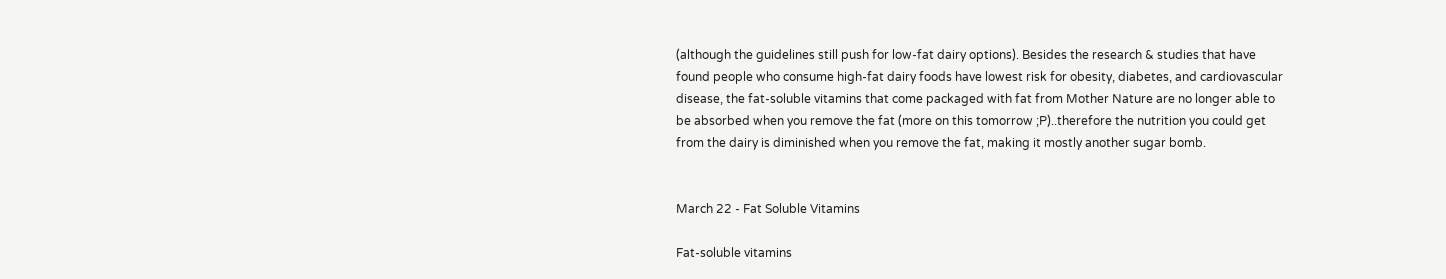(although the guidelines still push for low-fat dairy options). Besides the research & studies that have found people who consume high-fat dairy foods have lowest risk for obesity, diabetes, and cardiovascular disease, the fat-soluble vitamins that come packaged with fat from Mother Nature are no longer able to be absorbed when you remove the fat (more on this tomorrow ;P)..therefore the nutrition you could get from the dairy is diminished when you remove the fat, making it mostly another sugar bomb.


March 22 - Fat Soluble Vitamins

Fat-soluble vitamins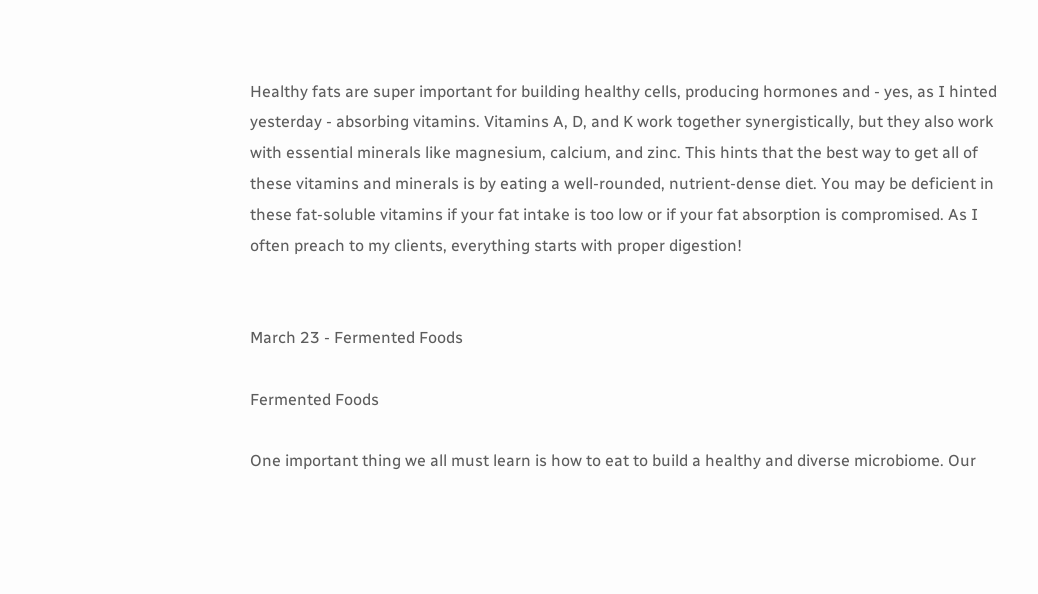Healthy fats are super important for building healthy cells, producing hormones and - yes, as I hinted yesterday - absorbing vitamins. Vitamins A, D, and K work together synergistically, but they also work with essential minerals like magnesium, calcium, and zinc. This hints that the best way to get all of these vitamins and minerals is by eating a well-rounded, nutrient-dense diet. You may be deficient in these fat-soluble vitamins if your fat intake is too low or if your fat absorption is compromised. As I often preach to my clients, everything starts with proper digestion!


March 23 - Fermented Foods

Fermented Foods

One important thing we all must learn is how to eat to build a healthy and diverse microbiome. Our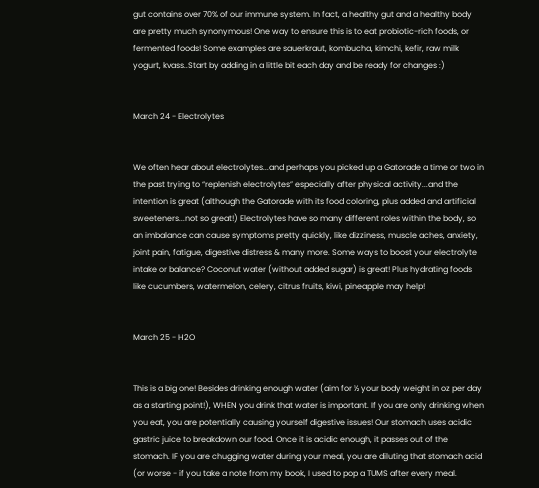gut contains over 70% of our immune system. In fact, a healthy gut and a healthy body are pretty much synonymous! One way to ensure this is to eat probiotic-rich foods, or fermented foods! Some examples are sauerkraut, kombucha, kimchi, kefir, raw milk yogurt, kvass..Start by adding in a little bit each day and be ready for changes :)


March 24 - Electrolytes


We often hear about electrolytes...and perhaps you picked up a Gatorade a time or two in the past trying to “replenish electrolytes” especially after physical activity...and the intention is great (although the Gatorade with its food coloring, plus added and artificial sweeteners...not so great!) Electrolytes have so many different roles within the body, so an imbalance can cause symptoms pretty quickly, like dizziness, muscle aches, anxiety, joint pain, fatigue, digestive distress & many more. Some ways to boost your electrolyte intake or balance? Coconut water (without added sugar) is great! Plus hydrating foods like cucumbers, watermelon, celery, citrus fruits, kiwi, pineapple may help!


March 25 - H2O


This is a big one! Besides drinking enough water (aim for ½ your body weight in oz per day as a starting point!), WHEN you drink that water is important. If you are only drinking when you eat, you are potentially causing yourself digestive issues! Our stomach uses acidic gastric juice to breakdown our food. Once it is acidic enough, it passes out of the stomach. IF you are chugging water during your meal, you are diluting that stomach acid (or worse - if you take a note from my book, I used to pop a TUMS after every meal.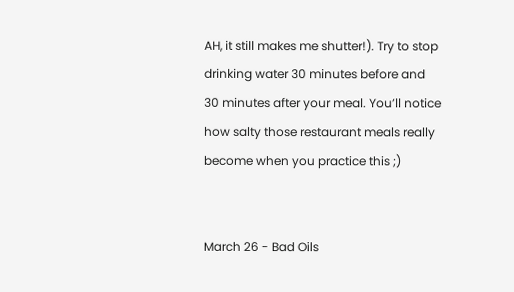AH, it still makes me shutter!). Try to stop drinking water 30 minutes before and 30 minutes after your meal. You’ll notice how salty those restaurant meals really become when you practice this ;)


March 26 - Bad Oils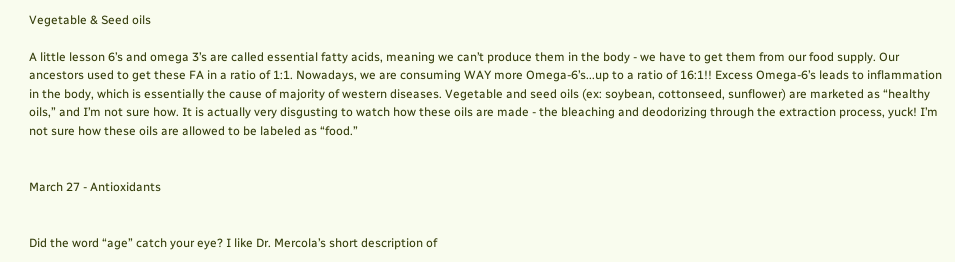Vegetable & Seed oils

A little lesson 6’s and omega 3’s are called essential fatty acids, meaning we can’t produce them in the body - we have to get them from our food supply. Our ancestors used to get these FA in a ratio of 1:1. Nowadays, we are consuming WAY more Omega-6’s...up to a ratio of 16:1!! Excess Omega-6’s leads to inflammation in the body, which is essentially the cause of majority of western diseases. Vegetable and seed oils (ex: soybean, cottonseed, sunflower) are marketed as “healthy oils,” and I’m not sure how. It is actually very disgusting to watch how these oils are made - the bleaching and deodorizing through the extraction process, yuck! I’m not sure how these oils are allowed to be labeled as “food.”


March 27 - Antioxidants


Did the word “age” catch your eye? I like Dr. Mercola’s short description of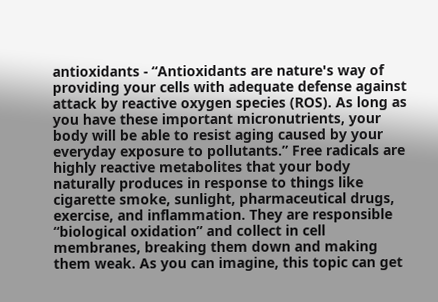antioxidants - “Antioxidants are nature's way of providing your cells with adequate defense against attack by reactive oxygen species (ROS). As long as you have these important micronutrients, your body will be able to resist aging caused by your everyday exposure to pollutants.” Free radicals are highly reactive metabolites that your body naturally produces in response to things like cigarette smoke, sunlight, pharmaceutical drugs, exercise, and inflammation. They are responsible “biological oxidation” and collect in cell membranes, breaking them down and making them weak. As you can imagine, this topic can get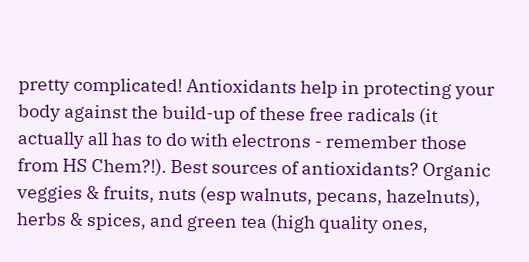pretty complicated! Antioxidants help in protecting your body against the build-up of these free radicals (it actually all has to do with electrons - remember those from HS Chem?!). Best sources of antioxidants? Organic veggies & fruits, nuts (esp walnuts, pecans, hazelnuts), herbs & spices, and green tea (high quality ones,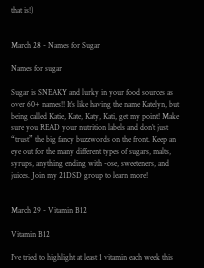that is!)


March 28 - Names for Sugar

Names for sugar

Sugar is SNEAKY and lurky in your food sources as over 60+ names!! It’s like having the name Katelyn, but being called Katie, Kate, Katy, Kati, get my point! Make sure you READ your nutrition labels and don’t just “trust” the big fancy buzzwords on the front. Keep an eye out for the many different types of sugars, malts, syrups, anything ending with -ose, sweeteners, and juices. Join my 21DSD group to learn more!


March 29 - Vitamin B12

Vitamin B12

I’ve tried to highlight at least 1 vitamin each week this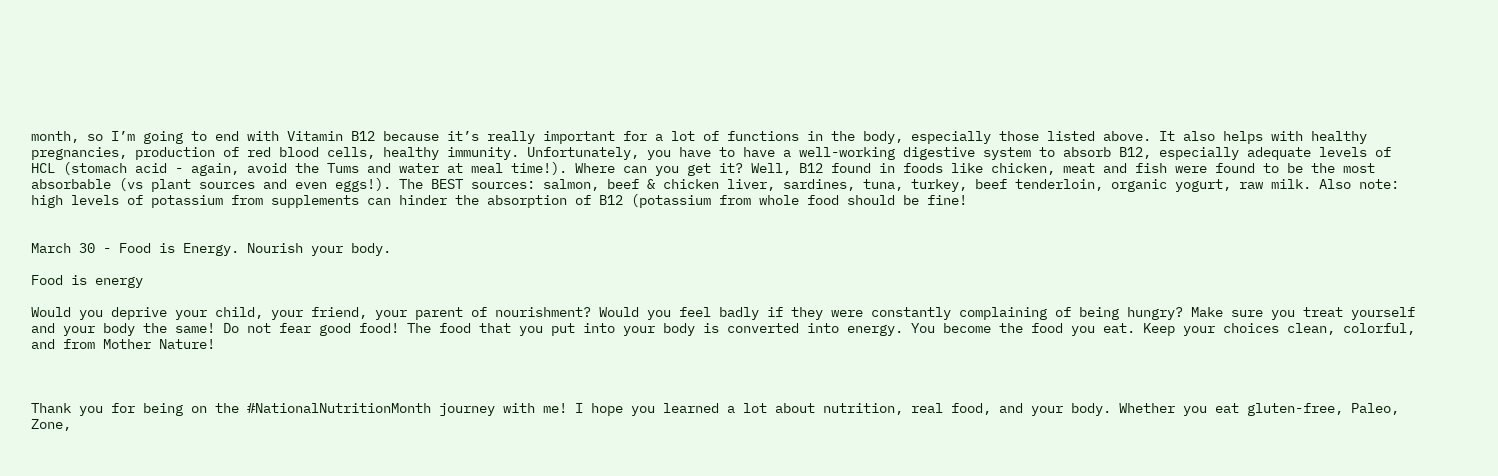month, so I’m going to end with Vitamin B12 because it’s really important for a lot of functions in the body, especially those listed above. It also helps with healthy pregnancies, production of red blood cells, healthy immunity. Unfortunately, you have to have a well-working digestive system to absorb B12, especially adequate levels of HCL (stomach acid - again, avoid the Tums and water at meal time!). Where can you get it? Well, B12 found in foods like chicken, meat and fish were found to be the most absorbable (vs plant sources and even eggs!). The BEST sources: salmon, beef & chicken liver, sardines, tuna, turkey, beef tenderloin, organic yogurt, raw milk. Also note: high levels of potassium from supplements can hinder the absorption of B12 (potassium from whole food should be fine!


March 30 - Food is Energy. Nourish your body.

Food is energy

Would you deprive your child, your friend, your parent of nourishment? Would you feel badly if they were constantly complaining of being hungry? Make sure you treat yourself and your body the same! Do not fear good food! The food that you put into your body is converted into energy. You become the food you eat. Keep your choices clean, colorful, and from Mother Nature!



Thank you for being on the #NationalNutritionMonth journey with me! I hope you learned a lot about nutrition, real food, and your body. Whether you eat gluten-free, Paleo, Zone,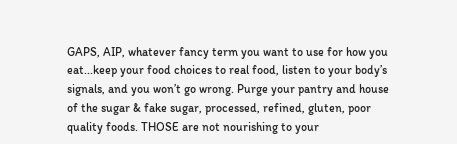GAPS, AIP, whatever fancy term you want to use for how you eat...keep your food choices to real food, listen to your body’s signals, and you won’t go wrong. Purge your pantry and house of the sugar & fake sugar, processed, refined, gluten, poor quality foods. THOSE are not nourishing to your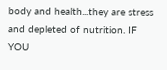body and health...they are stress and depleted of nutrition. IF YOU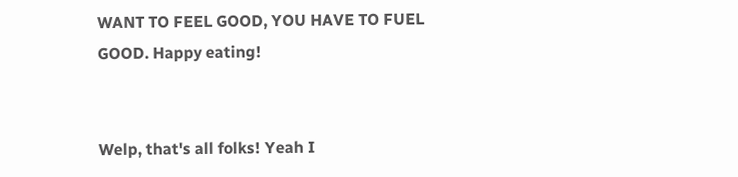WANT TO FEEL GOOD, YOU HAVE TO FUEL GOOD. Happy eating!


Welp, that's all folks! Yeah I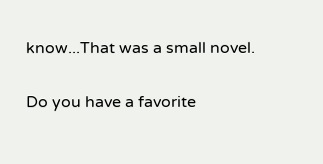know...That was a small novel.

Do you have a favorite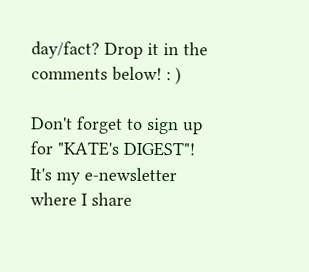day/fact? Drop it in the comments below! : )

Don't forget to sign up for "KATE's DIGEST"! It's my e-newsletter where I share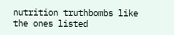nutrition truthbombs like the ones listed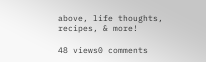above, life thoughts, recipes, & more!

48 views0 comments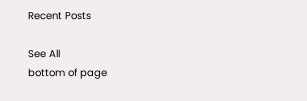Recent Posts

See All
bottom of page